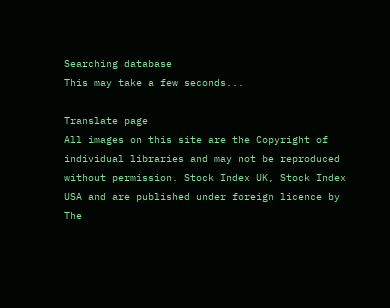Searching database
This may take a few seconds...

Translate page
All images on this site are the Copyright of individual libraries and may not be reproduced without permission. Stock Index UK, Stock Index USA and are published under foreign licence by The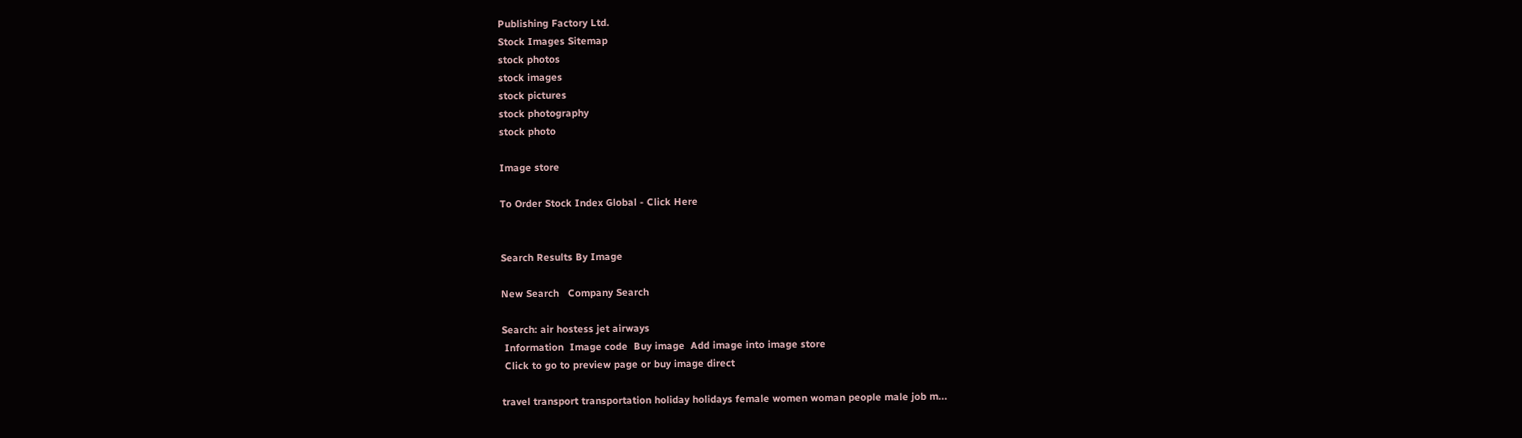Publishing Factory Ltd.
Stock Images Sitemap
stock photos
stock images
stock pictures
stock photography
stock photo

Image store

To Order Stock Index Global - Click Here


Search Results By Image

New Search   Company Search

Search: air hostess jet airways
 Information  Image code  Buy image  Add image into image store
 Click to go to preview page or buy image direct

travel transport transportation holiday holidays female women woman people male job m...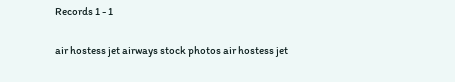Records 1 - 1

air hostess jet airways stock photos air hostess jet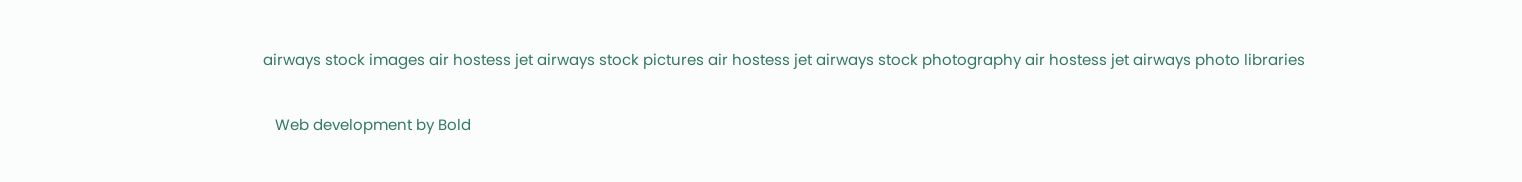airways stock images air hostess jet airways stock pictures air hostess jet airways stock photography air hostess jet airways photo libraries

   Web development by Bold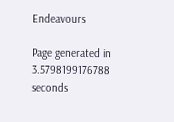Endeavours

Page generated in 3.5798199176788 seconds